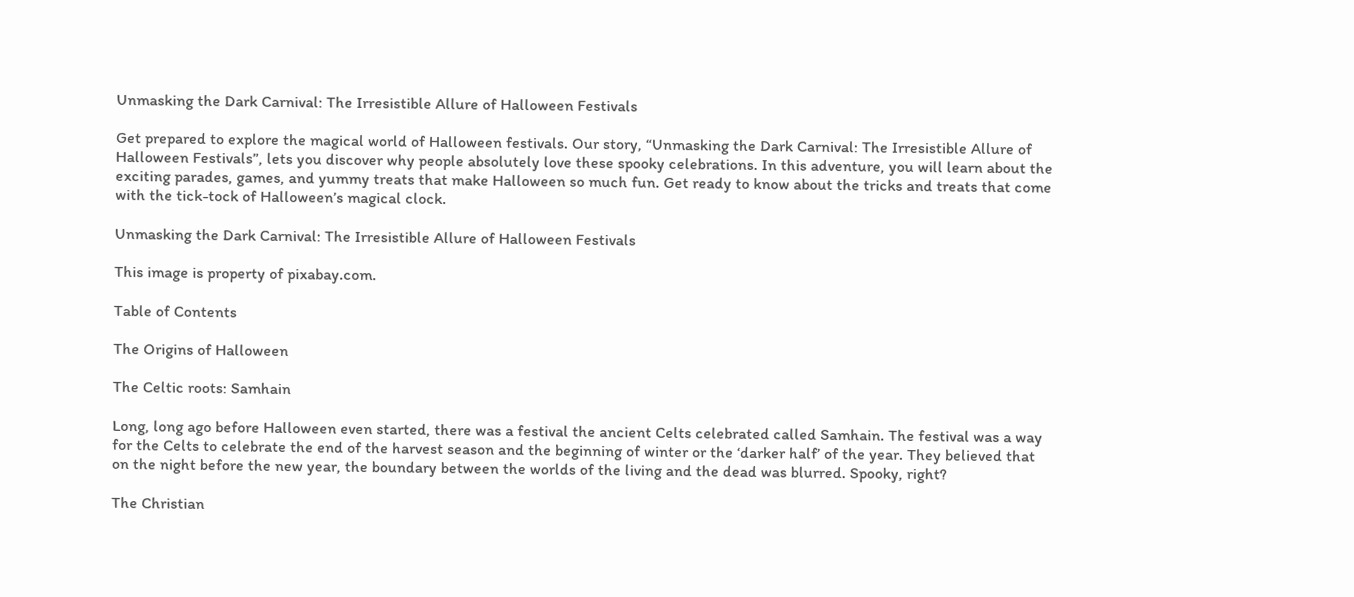Unmasking the Dark Carnival: The Irresistible Allure of Halloween Festivals

Get prepared to explore the magical world of Halloween festivals. Our story, “Unmasking the Dark Carnival: The Irresistible Allure of Halloween Festivals”, lets you discover why people absolutely love these spooky celebrations. In this adventure, you will learn about the exciting parades, games, and yummy treats that make Halloween so much fun. Get ready to know about the tricks and treats that come with the tick-tock of Halloween’s magical clock.

Unmasking the Dark Carnival: The Irresistible Allure of Halloween Festivals

This image is property of pixabay.com.

Table of Contents

The Origins of Halloween

The Celtic roots: Samhain

Long, long ago before Halloween even started, there was a festival the ancient Celts celebrated called Samhain. The festival was a way for the Celts to celebrate the end of the harvest season and the beginning of winter or the ‘darker half’ of the year. They believed that on the night before the new year, the boundary between the worlds of the living and the dead was blurred. Spooky, right?

The Christian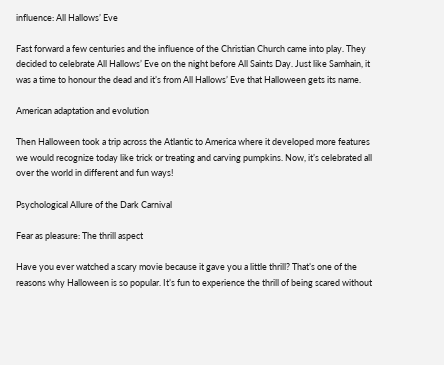influence: All Hallows’ Eve

Fast forward a few centuries and the influence of the Christian Church came into play. They decided to celebrate All Hallows’ Eve on the night before All Saints Day. Just like Samhain, it was a time to honour the dead and it’s from All Hallows’ Eve that Halloween gets its name.

American adaptation and evolution

Then Halloween took a trip across the Atlantic to America where it developed more features we would recognize today like trick or treating and carving pumpkins. Now, it’s celebrated all over the world in different and fun ways!

Psychological Allure of the Dark Carnival

Fear as pleasure: The thrill aspect

Have you ever watched a scary movie because it gave you a little thrill? That’s one of the reasons why Halloween is so popular. It’s fun to experience the thrill of being scared without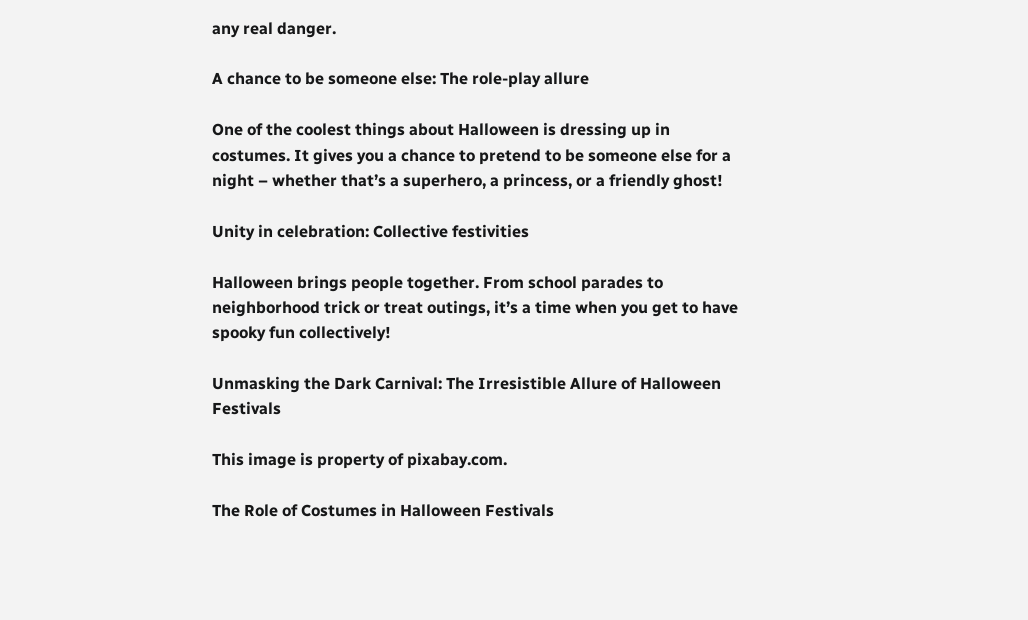any real danger.

A chance to be someone else: The role-play allure

One of the coolest things about Halloween is dressing up in costumes. It gives you a chance to pretend to be someone else for a night – whether that’s a superhero, a princess, or a friendly ghost!

Unity in celebration: Collective festivities

Halloween brings people together. From school parades to neighborhood trick or treat outings, it’s a time when you get to have spooky fun collectively!

Unmasking the Dark Carnival: The Irresistible Allure of Halloween Festivals

This image is property of pixabay.com.

The Role of Costumes in Halloween Festivals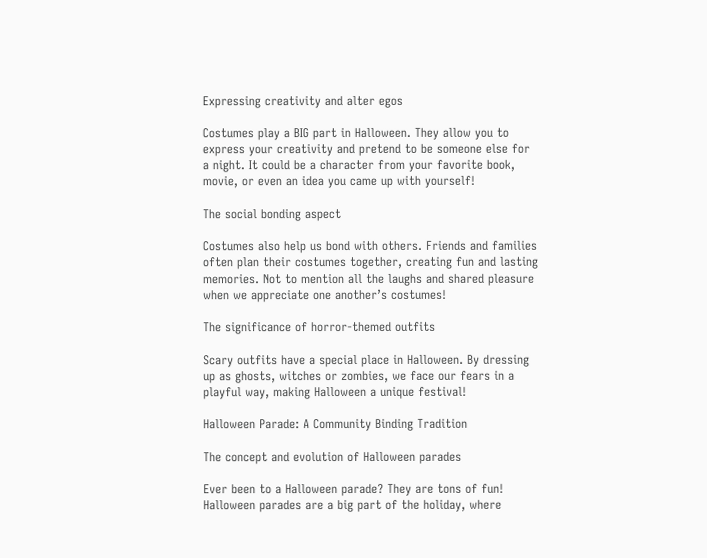Expressing creativity and alter egos

Costumes play a BIG part in Halloween. They allow you to express your creativity and pretend to be someone else for a night. It could be a character from your favorite book, movie, or even an idea you came up with yourself!

The social bonding aspect

Costumes also help us bond with others. Friends and families often plan their costumes together, creating fun and lasting memories. Not to mention all the laughs and shared pleasure when we appreciate one another’s costumes!

The significance of horror-themed outfits

Scary outfits have a special place in Halloween. By dressing up as ghosts, witches or zombies, we face our fears in a playful way, making Halloween a unique festival!

Halloween Parade: A Community Binding Tradition

The concept and evolution of Halloween parades

Ever been to a Halloween parade? They are tons of fun! Halloween parades are a big part of the holiday, where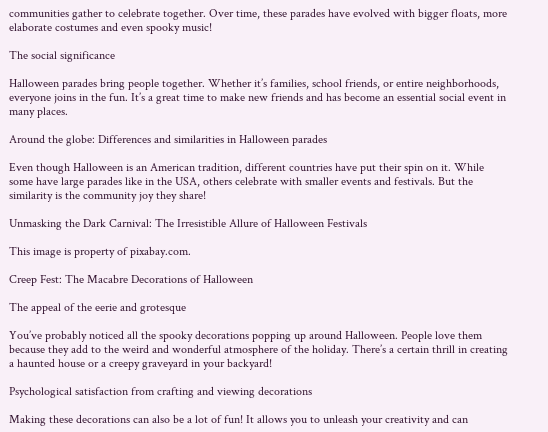communities gather to celebrate together. Over time, these parades have evolved with bigger floats, more elaborate costumes and even spooky music!

The social significance

Halloween parades bring people together. Whether it’s families, school friends, or entire neighborhoods, everyone joins in the fun. It’s a great time to make new friends and has become an essential social event in many places.

Around the globe: Differences and similarities in Halloween parades

Even though Halloween is an American tradition, different countries have put their spin on it. While some have large parades like in the USA, others celebrate with smaller events and festivals. But the similarity is the community joy they share!

Unmasking the Dark Carnival: The Irresistible Allure of Halloween Festivals

This image is property of pixabay.com.

Creep Fest: The Macabre Decorations of Halloween

The appeal of the eerie and grotesque

You’ve probably noticed all the spooky decorations popping up around Halloween. People love them because they add to the weird and wonderful atmosphere of the holiday. There’s a certain thrill in creating a haunted house or a creepy graveyard in your backyard!

Psychological satisfaction from crafting and viewing decorations

Making these decorations can also be a lot of fun! It allows you to unleash your creativity and can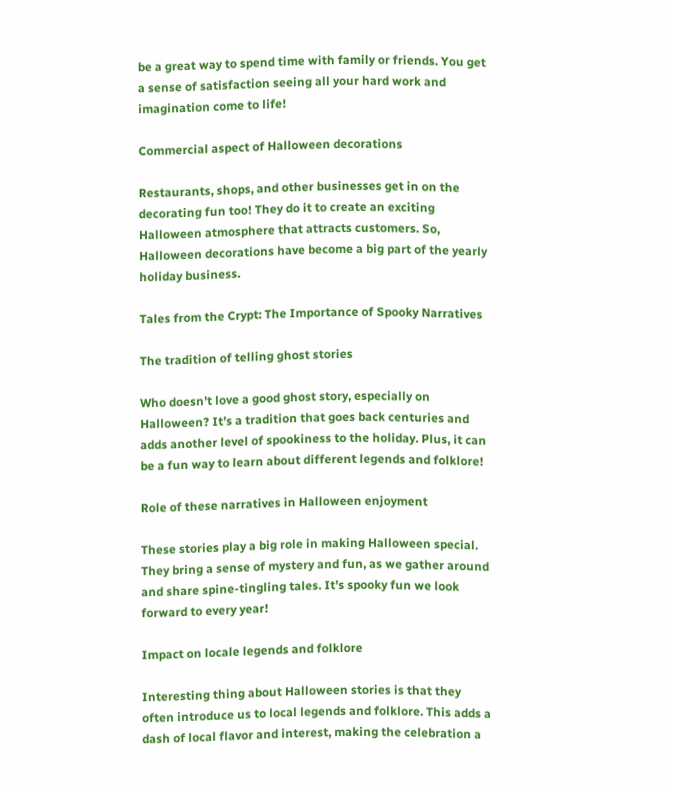be a great way to spend time with family or friends. You get a sense of satisfaction seeing all your hard work and imagination come to life!

Commercial aspect of Halloween decorations

Restaurants, shops, and other businesses get in on the decorating fun too! They do it to create an exciting Halloween atmosphere that attracts customers. So, Halloween decorations have become a big part of the yearly holiday business.

Tales from the Crypt: The Importance of Spooky Narratives

The tradition of telling ghost stories

Who doesn’t love a good ghost story, especially on Halloween? It’s a tradition that goes back centuries and adds another level of spookiness to the holiday. Plus, it can be a fun way to learn about different legends and folklore!

Role of these narratives in Halloween enjoyment

These stories play a big role in making Halloween special. They bring a sense of mystery and fun, as we gather around and share spine-tingling tales. It’s spooky fun we look forward to every year!

Impact on locale legends and folklore

Interesting thing about Halloween stories is that they often introduce us to local legends and folklore. This adds a dash of local flavor and interest, making the celebration a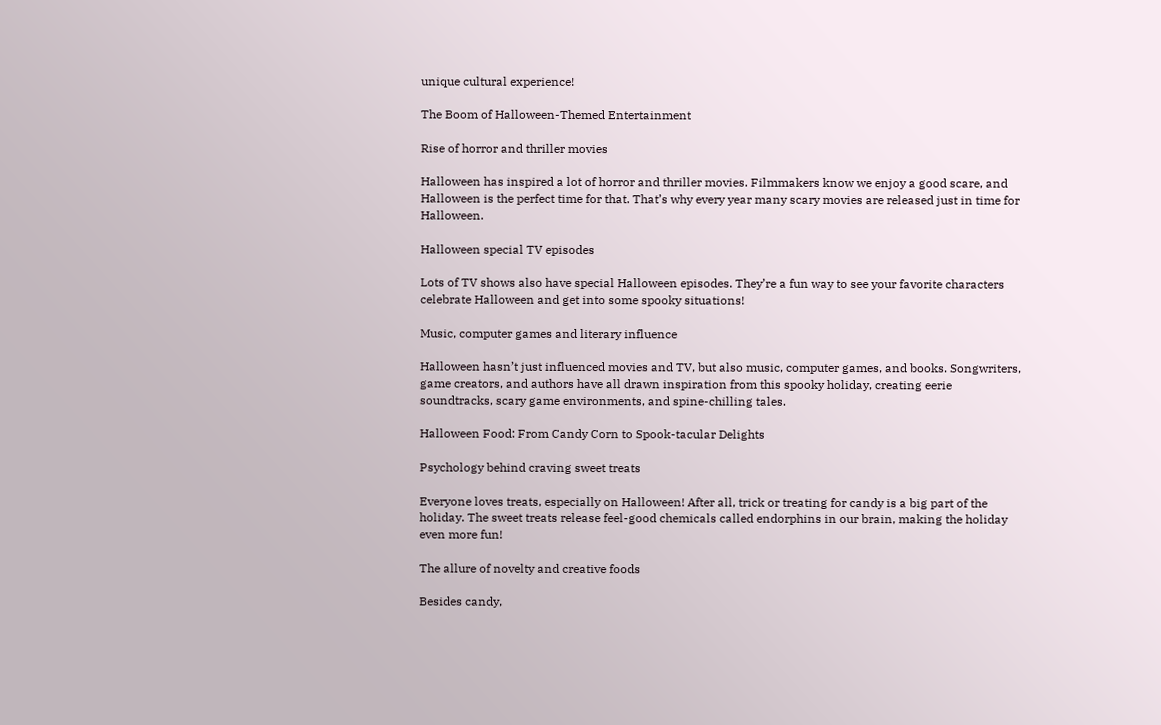unique cultural experience!

The Boom of Halloween-Themed Entertainment

Rise of horror and thriller movies

Halloween has inspired a lot of horror and thriller movies. Filmmakers know we enjoy a good scare, and Halloween is the perfect time for that. That’s why every year many scary movies are released just in time for Halloween.

Halloween special TV episodes

Lots of TV shows also have special Halloween episodes. They’re a fun way to see your favorite characters celebrate Halloween and get into some spooky situations!

Music, computer games and literary influence

Halloween hasn’t just influenced movies and TV, but also music, computer games, and books. Songwriters, game creators, and authors have all drawn inspiration from this spooky holiday, creating eerie soundtracks, scary game environments, and spine-chilling tales.

Halloween Food: From Candy Corn to Spook-tacular Delights

Psychology behind craving sweet treats

Everyone loves treats, especially on Halloween! After all, trick or treating for candy is a big part of the holiday. The sweet treats release feel-good chemicals called endorphins in our brain, making the holiday even more fun!

The allure of novelty and creative foods

Besides candy,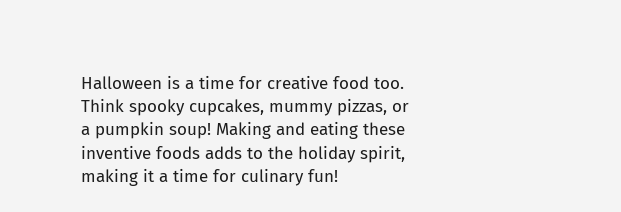Halloween is a time for creative food too. Think spooky cupcakes, mummy pizzas, or a pumpkin soup! Making and eating these inventive foods adds to the holiday spirit, making it a time for culinary fun!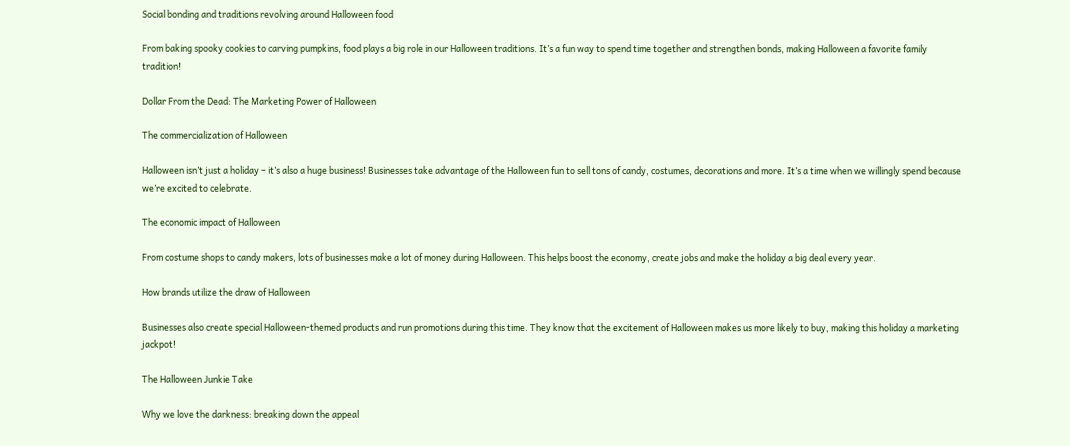Social bonding and traditions revolving around Halloween food

From baking spooky cookies to carving pumpkins, food plays a big role in our Halloween traditions. It’s a fun way to spend time together and strengthen bonds, making Halloween a favorite family tradition!

Dollar From the Dead: The Marketing Power of Halloween

The commercialization of Halloween

Halloween isn’t just a holiday – it’s also a huge business! Businesses take advantage of the Halloween fun to sell tons of candy, costumes, decorations and more. It’s a time when we willingly spend because we’re excited to celebrate.

The economic impact of Halloween

From costume shops to candy makers, lots of businesses make a lot of money during Halloween. This helps boost the economy, create jobs and make the holiday a big deal every year.

How brands utilize the draw of Halloween

Businesses also create special Halloween-themed products and run promotions during this time. They know that the excitement of Halloween makes us more likely to buy, making this holiday a marketing jackpot!

The Halloween Junkie Take

Why we love the darkness: breaking down the appeal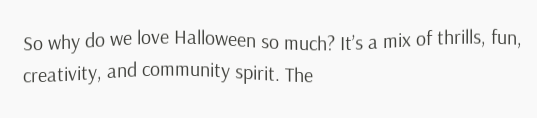So why do we love Halloween so much? It’s a mix of thrills, fun, creativity, and community spirit. The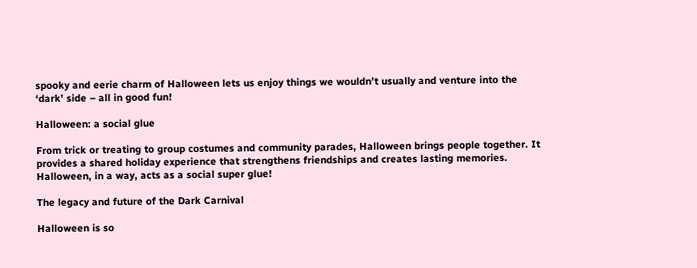spooky and eerie charm of Halloween lets us enjoy things we wouldn’t usually and venture into the ‘dark’ side – all in good fun!

Halloween: a social glue

From trick or treating to group costumes and community parades, Halloween brings people together. It provides a shared holiday experience that strengthens friendships and creates lasting memories. Halloween, in a way, acts as a social super glue!

The legacy and future of the Dark Carnival

Halloween is so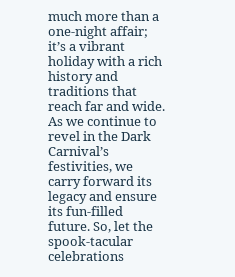much more than a one-night affair; it’s a vibrant holiday with a rich history and traditions that reach far and wide. As we continue to revel in the Dark Carnival’s festivities, we carry forward its legacy and ensure its fun-filled future. So, let the spook-tacular celebrations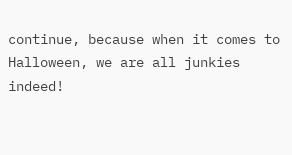continue, because when it comes to Halloween, we are all junkies indeed!